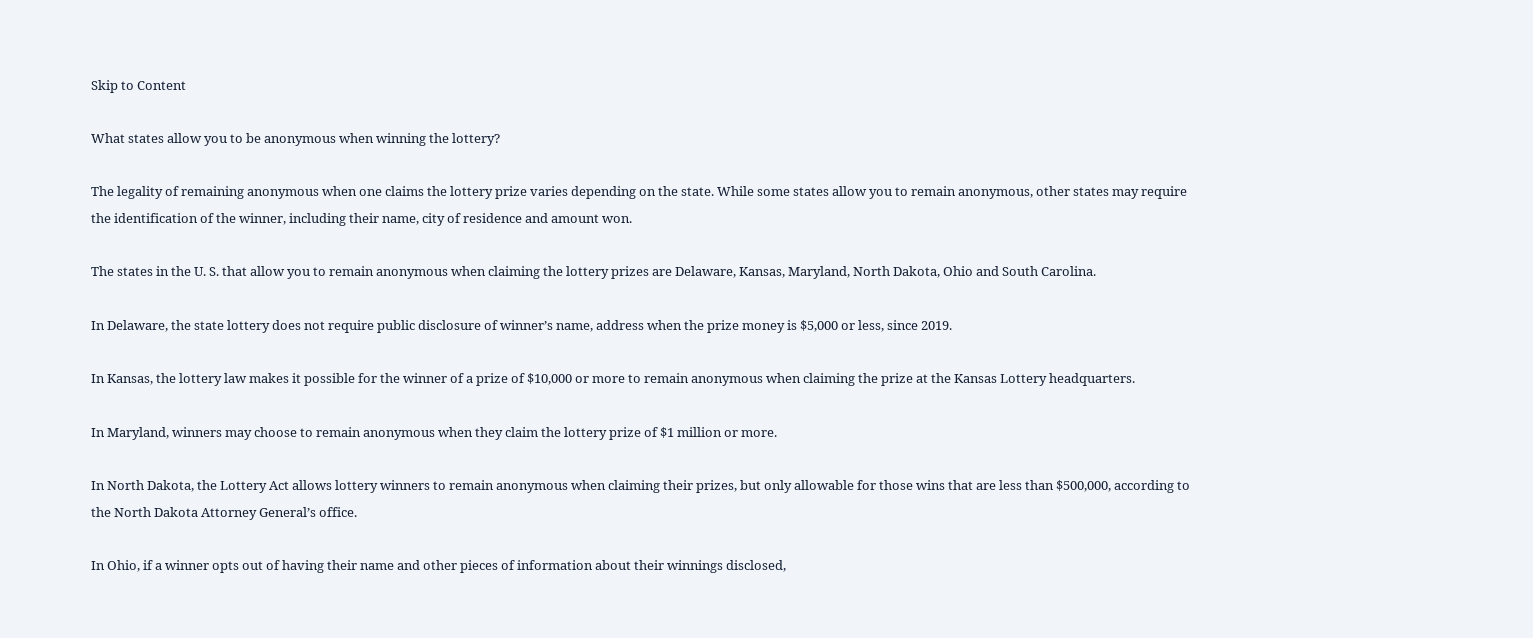Skip to Content

What states allow you to be anonymous when winning the lottery?

The legality of remaining anonymous when one claims the lottery prize varies depending on the state. While some states allow you to remain anonymous, other states may require the identification of the winner, including their name, city of residence and amount won.

The states in the U. S. that allow you to remain anonymous when claiming the lottery prizes are Delaware, Kansas, Maryland, North Dakota, Ohio and South Carolina.

In Delaware, the state lottery does not require public disclosure of winner’s name, address when the prize money is $5,000 or less, since 2019.

In Kansas, the lottery law makes it possible for the winner of a prize of $10,000 or more to remain anonymous when claiming the prize at the Kansas Lottery headquarters.

In Maryland, winners may choose to remain anonymous when they claim the lottery prize of $1 million or more.

In North Dakota, the Lottery Act allows lottery winners to remain anonymous when claiming their prizes, but only allowable for those wins that are less than $500,000, according to the North Dakota Attorney General’s office.

In Ohio, if a winner opts out of having their name and other pieces of information about their winnings disclosed,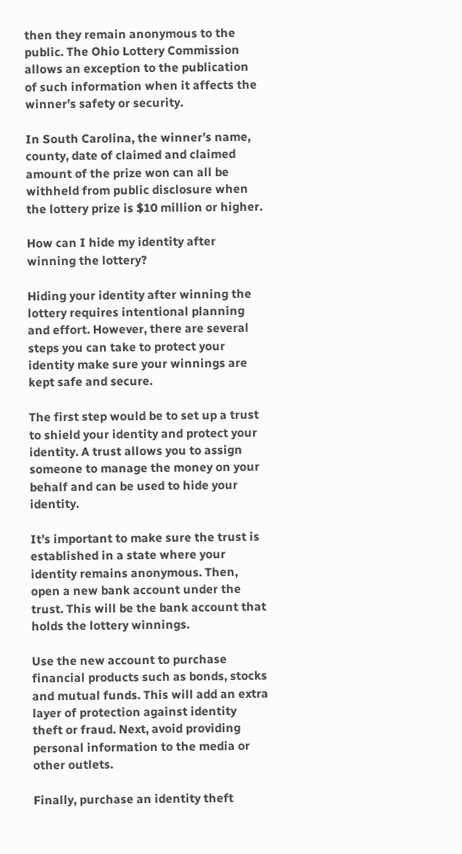then they remain anonymous to the public. The Ohio Lottery Commission allows an exception to the publication of such information when it affects the winner’s safety or security.

In South Carolina, the winner’s name, county, date of claimed and claimed amount of the prize won can all be withheld from public disclosure when the lottery prize is $10 million or higher.

How can I hide my identity after winning the lottery?

Hiding your identity after winning the lottery requires intentional planning and effort. However, there are several steps you can take to protect your identity make sure your winnings are kept safe and secure.

The first step would be to set up a trust to shield your identity and protect your identity. A trust allows you to assign someone to manage the money on your behalf and can be used to hide your identity.

It’s important to make sure the trust is established in a state where your identity remains anonymous. Then, open a new bank account under the trust. This will be the bank account that holds the lottery winnings.

Use the new account to purchase financial products such as bonds, stocks and mutual funds. This will add an extra layer of protection against identity theft or fraud. Next, avoid providing personal information to the media or other outlets.

Finally, purchase an identity theft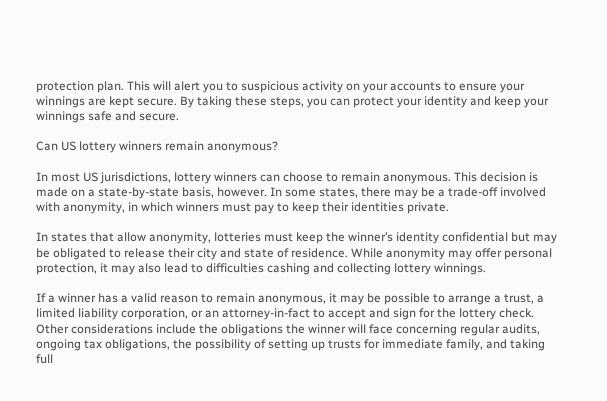protection plan. This will alert you to suspicious activity on your accounts to ensure your winnings are kept secure. By taking these steps, you can protect your identity and keep your winnings safe and secure.

Can US lottery winners remain anonymous?

In most US jurisdictions, lottery winners can choose to remain anonymous. This decision is made on a state-by-state basis, however. In some states, there may be a trade-off involved with anonymity, in which winners must pay to keep their identities private.

In states that allow anonymity, lotteries must keep the winner’s identity confidential but may be obligated to release their city and state of residence. While anonymity may offer personal protection, it may also lead to difficulties cashing and collecting lottery winnings.

If a winner has a valid reason to remain anonymous, it may be possible to arrange a trust, a limited liability corporation, or an attorney-in-fact to accept and sign for the lottery check. Other considerations include the obligations the winner will face concerning regular audits, ongoing tax obligations, the possibility of setting up trusts for immediate family, and taking full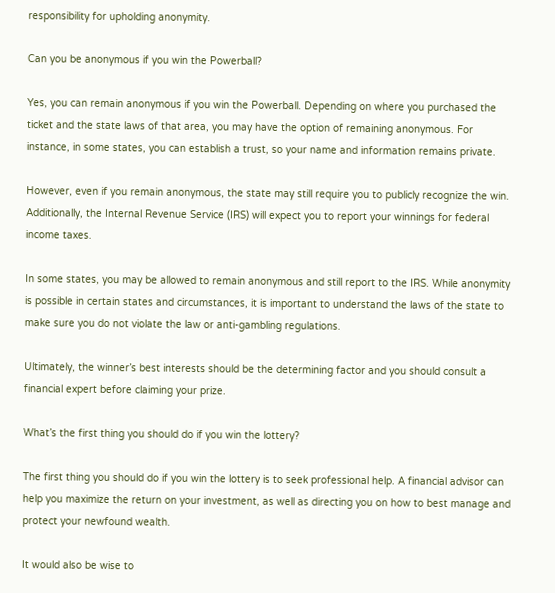responsibility for upholding anonymity.

Can you be anonymous if you win the Powerball?

Yes, you can remain anonymous if you win the Powerball. Depending on where you purchased the ticket and the state laws of that area, you may have the option of remaining anonymous. For instance, in some states, you can establish a trust, so your name and information remains private.

However, even if you remain anonymous, the state may still require you to publicly recognize the win. Additionally, the Internal Revenue Service (IRS) will expect you to report your winnings for federal income taxes.

In some states, you may be allowed to remain anonymous and still report to the IRS. While anonymity is possible in certain states and circumstances, it is important to understand the laws of the state to make sure you do not violate the law or anti-gambling regulations.

Ultimately, the winner’s best interests should be the determining factor and you should consult a financial expert before claiming your prize.

What’s the first thing you should do if you win the lottery?

The first thing you should do if you win the lottery is to seek professional help. A financial advisor can help you maximize the return on your investment, as well as directing you on how to best manage and protect your newfound wealth.

It would also be wise to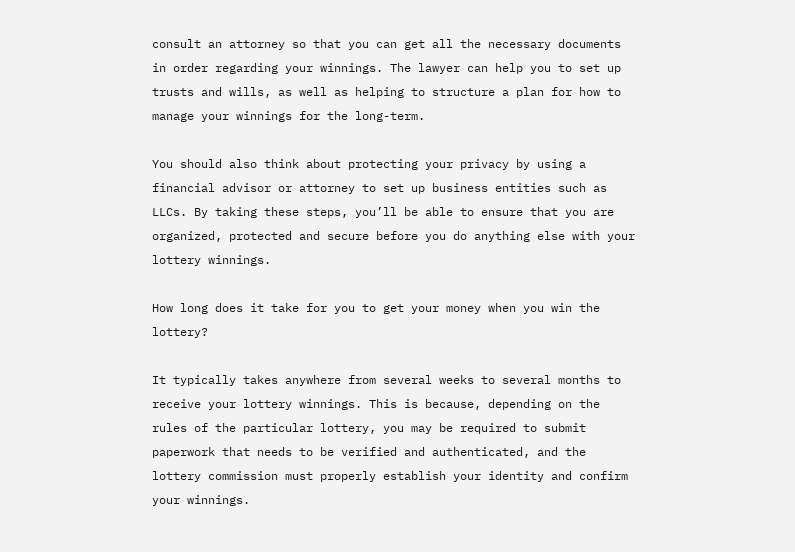consult an attorney so that you can get all the necessary documents in order regarding your winnings. The lawyer can help you to set up trusts and wills, as well as helping to structure a plan for how to manage your winnings for the long-term.

You should also think about protecting your privacy by using a financial advisor or attorney to set up business entities such as LLCs. By taking these steps, you’ll be able to ensure that you are organized, protected and secure before you do anything else with your lottery winnings.

How long does it take for you to get your money when you win the lottery?

It typically takes anywhere from several weeks to several months to receive your lottery winnings. This is because, depending on the rules of the particular lottery, you may be required to submit paperwork that needs to be verified and authenticated, and the lottery commission must properly establish your identity and confirm your winnings.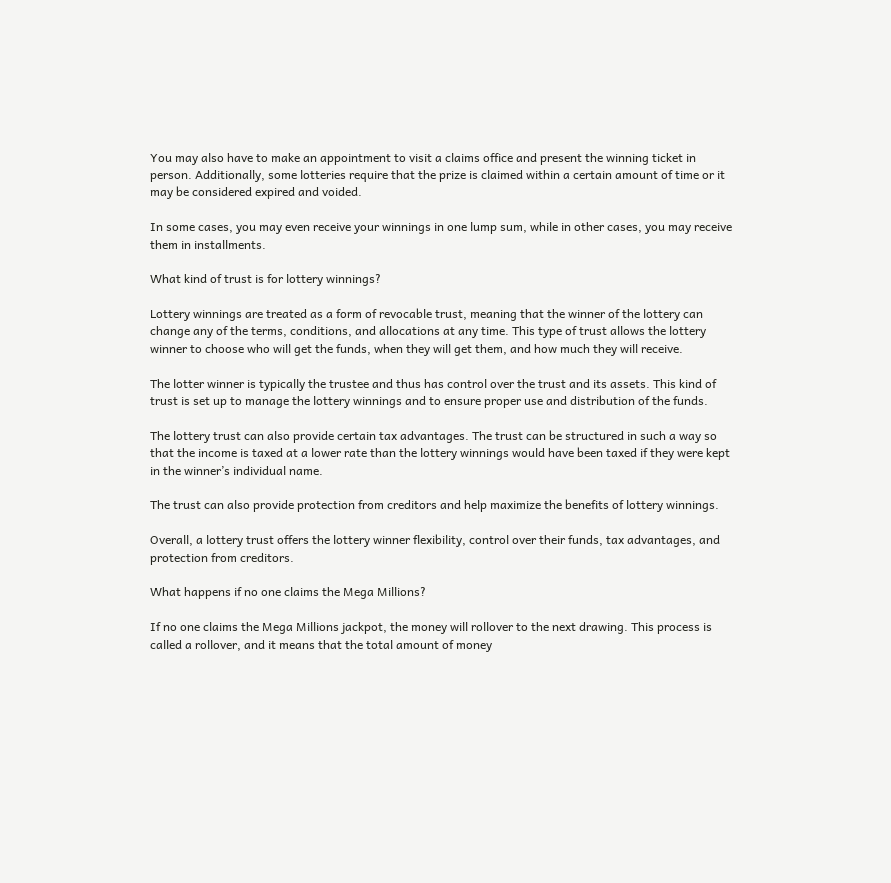You may also have to make an appointment to visit a claims office and present the winning ticket in person. Additionally, some lotteries require that the prize is claimed within a certain amount of time or it may be considered expired and voided.

In some cases, you may even receive your winnings in one lump sum, while in other cases, you may receive them in installments.

What kind of trust is for lottery winnings?

Lottery winnings are treated as a form of revocable trust, meaning that the winner of the lottery can change any of the terms, conditions, and allocations at any time. This type of trust allows the lottery winner to choose who will get the funds, when they will get them, and how much they will receive.

The lotter winner is typically the trustee and thus has control over the trust and its assets. This kind of trust is set up to manage the lottery winnings and to ensure proper use and distribution of the funds.

The lottery trust can also provide certain tax advantages. The trust can be structured in such a way so that the income is taxed at a lower rate than the lottery winnings would have been taxed if they were kept in the winner’s individual name.

The trust can also provide protection from creditors and help maximize the benefits of lottery winnings.

Overall, a lottery trust offers the lottery winner flexibility, control over their funds, tax advantages, and protection from creditors.

What happens if no one claims the Mega Millions?

If no one claims the Mega Millions jackpot, the money will rollover to the next drawing. This process is called a rollover, and it means that the total amount of money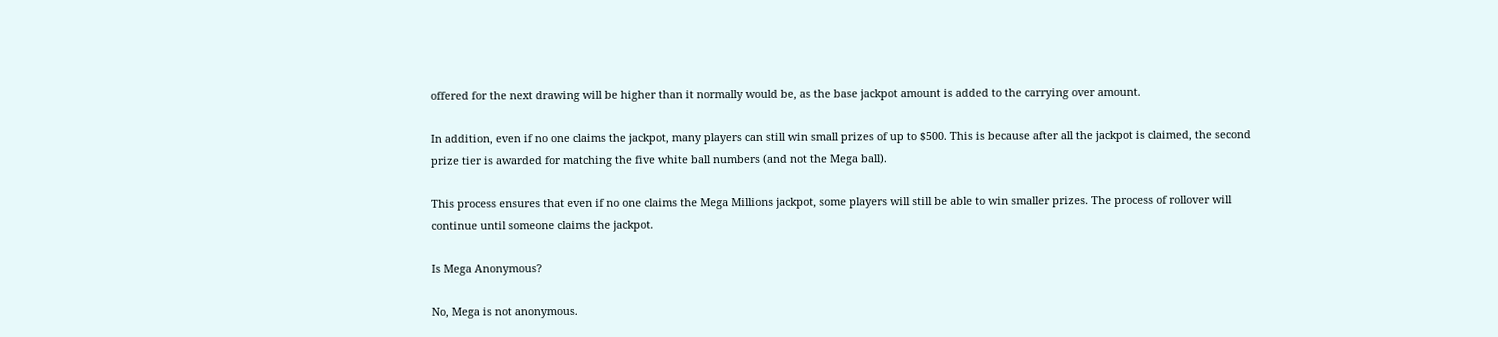offered for the next drawing will be higher than it normally would be, as the base jackpot amount is added to the carrying over amount.

In addition, even if no one claims the jackpot, many players can still win small prizes of up to $500. This is because after all the jackpot is claimed, the second prize tier is awarded for matching the five white ball numbers (and not the Mega ball).

This process ensures that even if no one claims the Mega Millions jackpot, some players will still be able to win smaller prizes. The process of rollover will continue until someone claims the jackpot.

Is Mega Anonymous?

No, Mega is not anonymous.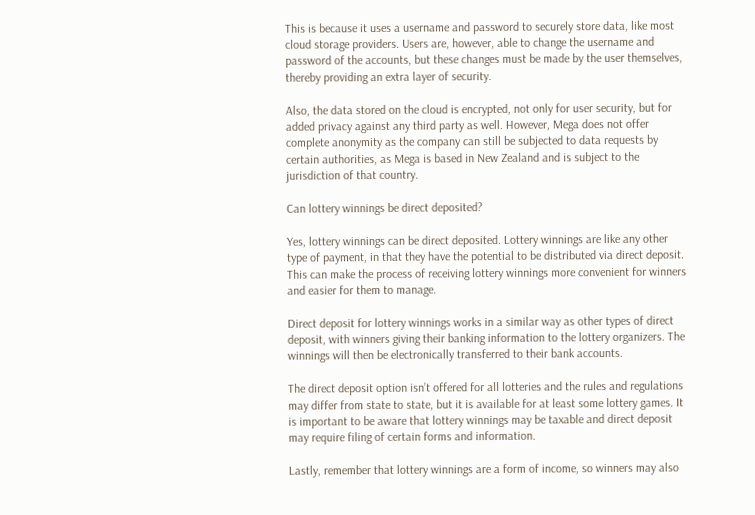This is because it uses a username and password to securely store data, like most cloud storage providers. Users are, however, able to change the username and password of the accounts, but these changes must be made by the user themselves, thereby providing an extra layer of security.

Also, the data stored on the cloud is encrypted, not only for user security, but for added privacy against any third party as well. However, Mega does not offer complete anonymity as the company can still be subjected to data requests by certain authorities, as Mega is based in New Zealand and is subject to the jurisdiction of that country.

Can lottery winnings be direct deposited?

Yes, lottery winnings can be direct deposited. Lottery winnings are like any other type of payment, in that they have the potential to be distributed via direct deposit. This can make the process of receiving lottery winnings more convenient for winners and easier for them to manage.

Direct deposit for lottery winnings works in a similar way as other types of direct deposit, with winners giving their banking information to the lottery organizers. The winnings will then be electronically transferred to their bank accounts.

The direct deposit option isn’t offered for all lotteries and the rules and regulations may differ from state to state, but it is available for at least some lottery games. It is important to be aware that lottery winnings may be taxable and direct deposit may require filing of certain forms and information.

Lastly, remember that lottery winnings are a form of income, so winners may also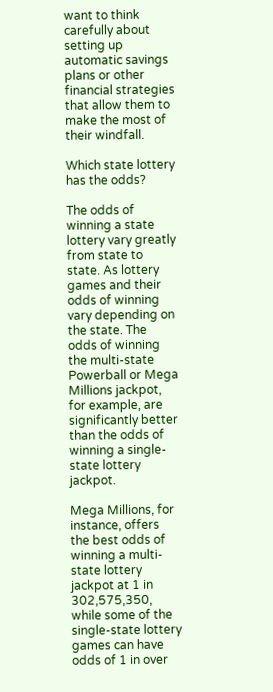want to think carefully about setting up automatic savings plans or other financial strategies that allow them to make the most of their windfall.

Which state lottery has the odds?

The odds of winning a state lottery vary greatly from state to state. As lottery games and their odds of winning vary depending on the state. The odds of winning the multi-state Powerball or Mega Millions jackpot, for example, are significantly better than the odds of winning a single-state lottery jackpot.

Mega Millions, for instance, offers the best odds of winning a multi-state lottery jackpot at 1 in 302,575,350, while some of the single-state lottery games can have odds of 1 in over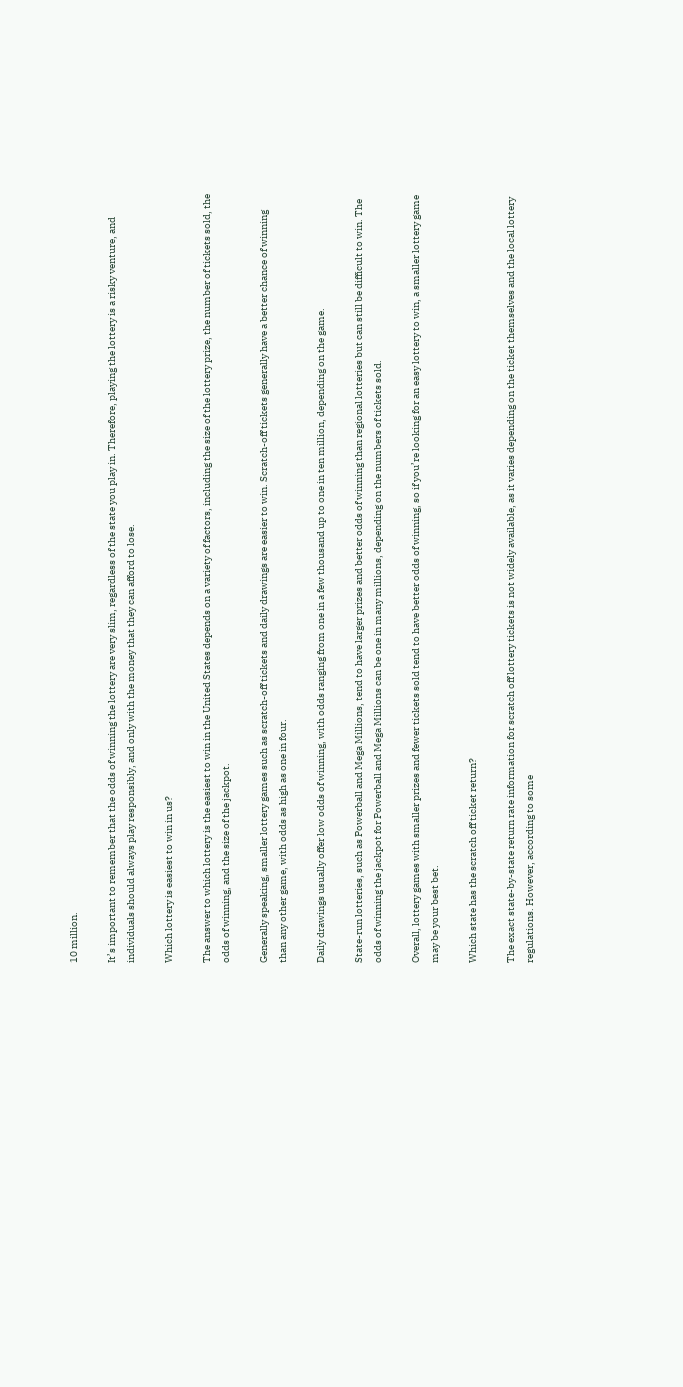10 million.

It’s important to remember that the odds of winning the lottery are very slim, regardless of the state you play in. Therefore, playing the lottery is a risky venture, and individuals should always play responsibly, and only with the money that they can afford to lose.

Which lottery is easiest to win in us?

The answer to which lottery is the easiest to win in the United States depends on a variety of factors, including the size of the lottery prize, the number of tickets sold, the odds of winning, and the size of the jackpot.

Generally speaking, smaller lottery games such as scratch-off tickets and daily drawings are easier to win. Scratch-off tickets generally have a better chance of winning than any other game, with odds as high as one in four.

Daily drawings usually offer low odds of winning, with odds ranging from one in a few thousand up to one in ten million, depending on the game.

State-run lotteries, such as Powerball and Mega Millions, tend to have larger prizes and better odds of winning than regional lotteries but can still be difficult to win. The odds of winning the jackpot for Powerball and Mega Millions can be one in many millions, depending on the numbers of tickets sold.

Overall, lottery games with smaller prizes and fewer tickets sold tend to have better odds of winning, so if you’re looking for an easy lottery to win, a smaller lottery game may be your best bet.

Which state has the scratch off ticket return?

The exact state-by-state return rate information for scratch off lottery tickets is not widely available, as it varies depending on the ticket themselves and the local lottery regulations. However, according to some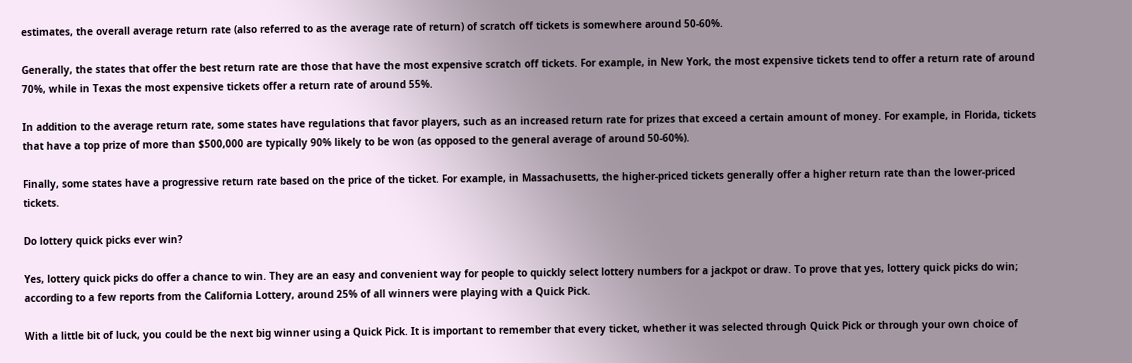estimates, the overall average return rate (also referred to as the average rate of return) of scratch off tickets is somewhere around 50-60%.

Generally, the states that offer the best return rate are those that have the most expensive scratch off tickets. For example, in New York, the most expensive tickets tend to offer a return rate of around 70%, while in Texas the most expensive tickets offer a return rate of around 55%.

In addition to the average return rate, some states have regulations that favor players, such as an increased return rate for prizes that exceed a certain amount of money. For example, in Florida, tickets that have a top prize of more than $500,000 are typically 90% likely to be won (as opposed to the general average of around 50-60%).

Finally, some states have a progressive return rate based on the price of the ticket. For example, in Massachusetts, the higher-priced tickets generally offer a higher return rate than the lower-priced tickets.

Do lottery quick picks ever win?

Yes, lottery quick picks do offer a chance to win. They are an easy and convenient way for people to quickly select lottery numbers for a jackpot or draw. To prove that yes, lottery quick picks do win; according to a few reports from the California Lottery, around 25% of all winners were playing with a Quick Pick.

With a little bit of luck, you could be the next big winner using a Quick Pick. It is important to remember that every ticket, whether it was selected through Quick Pick or through your own choice of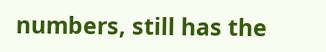numbers, still has the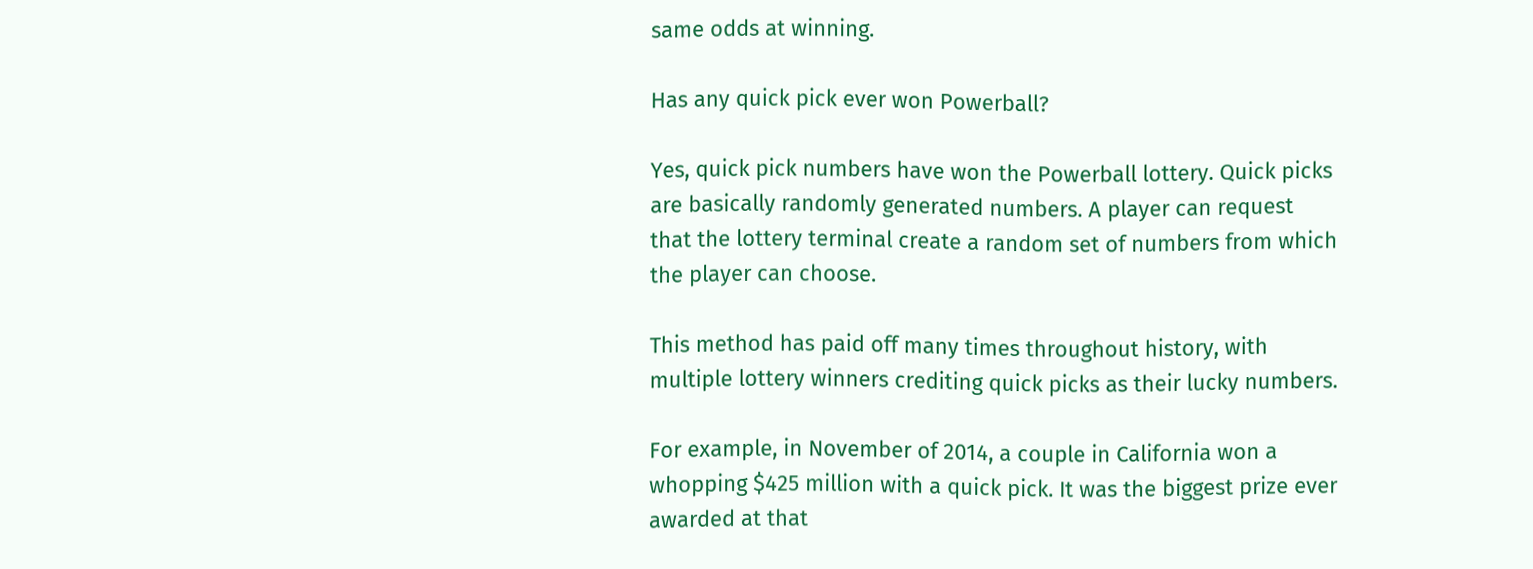same odds at winning.

Has any quick pick ever won Powerball?

Yes, quick pick numbers have won the Powerball lottery. Quick picks are basically randomly generated numbers. A player can request that the lottery terminal create a random set of numbers from which the player can choose.

This method has paid off many times throughout history, with multiple lottery winners crediting quick picks as their lucky numbers.

For example, in November of 2014, a couple in California won a whopping $425 million with a quick pick. It was the biggest prize ever awarded at that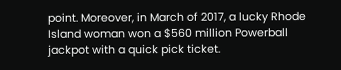point. Moreover, in March of 2017, a lucky Rhode Island woman won a $560 million Powerball jackpot with a quick pick ticket.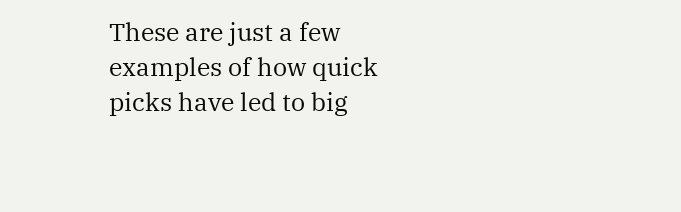These are just a few examples of how quick picks have led to big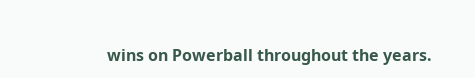wins on Powerball throughout the years.